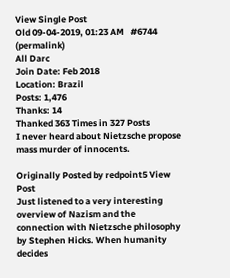View Single Post
Old 09-04-2019, 01:23 AM   #6744 (permalink)
All Darc
Join Date: Feb 2018
Location: Brazil
Posts: 1,476
Thanks: 14
Thanked 363 Times in 327 Posts
I never heard about Nietzsche propose mass murder of innocents.

Originally Posted by redpoint5 View Post
Just listened to a very interesting overview of Nazism and the connection with Nietzsche philosophy by Stephen Hicks. When humanity decides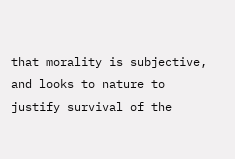that morality is subjective, and looks to nature to justify survival of the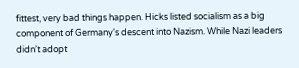fittest, very bad things happen. Hicks listed socialism as a big component of Germany's descent into Nazism. While Nazi leaders didn't adopt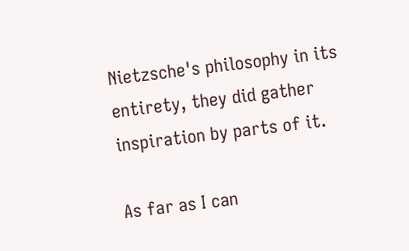Nietzsche's philosophy in its entirety, they did gather inspiration by parts of it.

As far as I can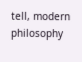tell, modern philosophy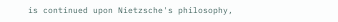is continued upon Nietzsche's philosophy,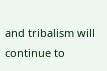and tribalism will continue to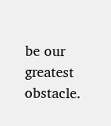be our greatest obstacle.